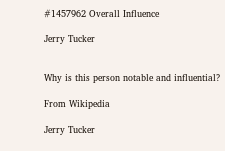#1457962 Overall Influence

Jerry Tucker


Why is this person notable and influential?

From Wikipedia

Jerry Tucker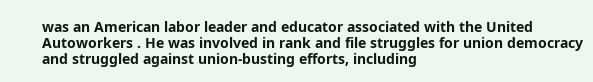was an American labor leader and educator associated with the United Autoworkers . He was involved in rank and file struggles for union democracy and struggled against union-busting efforts, including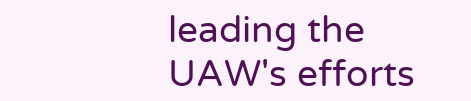leading the UAW's efforts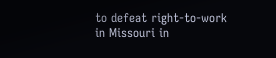to defeat right-to-work in Missouri in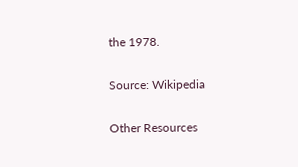the 1978.

Source: Wikipedia

Other Resources